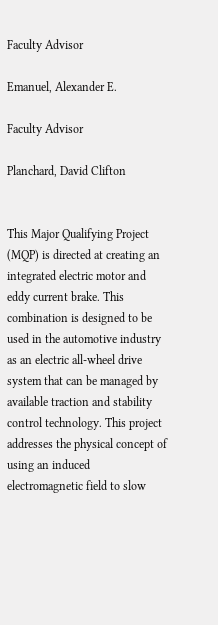Faculty Advisor

Emanuel, Alexander E.

Faculty Advisor

Planchard, David Clifton


This Major Qualifying Project (MQP) is directed at creating an integrated electric motor and eddy current brake. This combination is designed to be used in the automotive industry as an electric all-wheel drive system that can be managed by available traction and stability control technology. This project addresses the physical concept of using an induced electromagnetic field to slow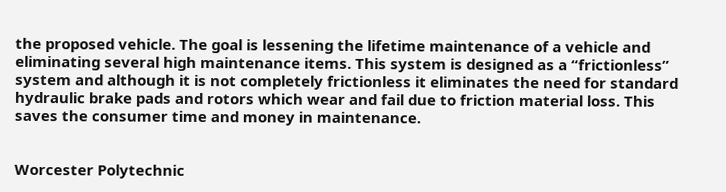the proposed vehicle. The goal is lessening the lifetime maintenance of a vehicle and eliminating several high maintenance items. This system is designed as a “frictionless” system and although it is not completely frictionless it eliminates the need for standard hydraulic brake pads and rotors which wear and fail due to friction material loss. This saves the consumer time and money in maintenance.


Worcester Polytechnic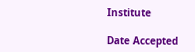Institute

Date Accepted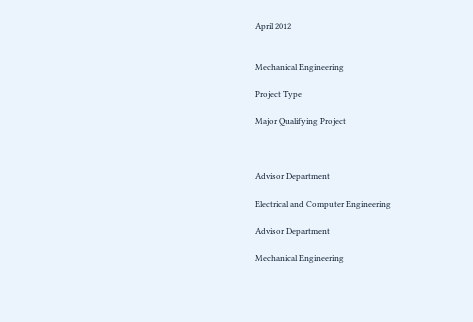April 2012


Mechanical Engineering

Project Type

Major Qualifying Project



Advisor Department

Electrical and Computer Engineering

Advisor Department

Mechanical Engineering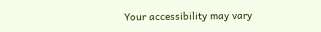Your accessibility may vary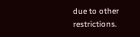due to other restrictions.